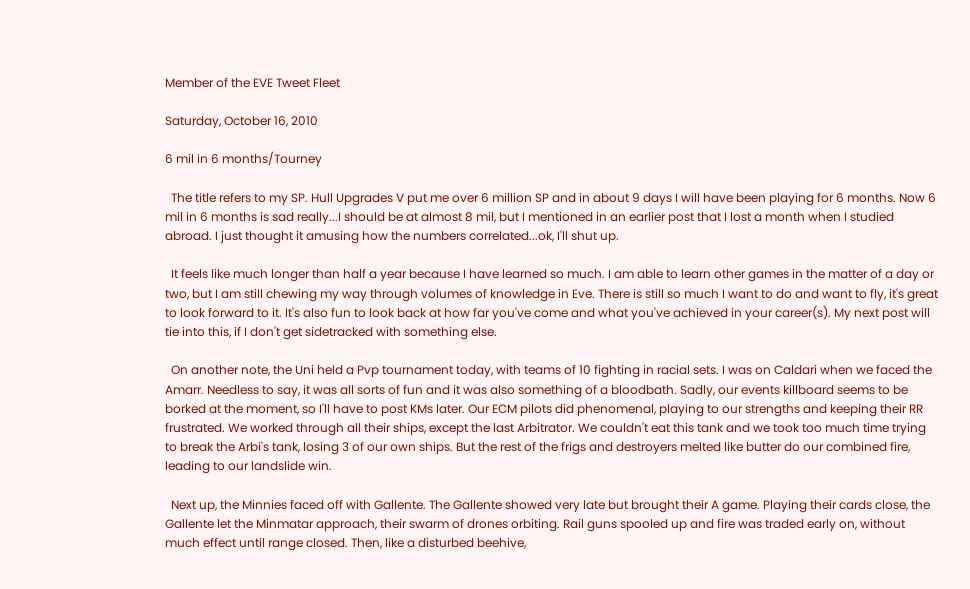Member of the EVE Tweet Fleet

Saturday, October 16, 2010

6 mil in 6 months/Tourney

  The title refers to my SP. Hull Upgrades V put me over 6 million SP and in about 9 days I will have been playing for 6 months. Now 6 mil in 6 months is sad really...I should be at almost 8 mil, but I mentioned in an earlier post that I lost a month when I studied abroad. I just thought it amusing how the numbers correlated...ok, I'll shut up.

  It feels like much longer than half a year because I have learned so much. I am able to learn other games in the matter of a day or two, but I am still chewing my way through volumes of knowledge in Eve. There is still so much I want to do and want to fly, it's great to look forward to it. It's also fun to look back at how far you've come and what you've achieved in your career(s). My next post will tie into this, if I don't get sidetracked with something else.

  On another note, the Uni held a Pvp tournament today, with teams of 10 fighting in racial sets. I was on Caldari when we faced the Amarr. Needless to say, it was all sorts of fun and it was also something of a bloodbath. Sadly, our events killboard seems to be borked at the moment, so I'll have to post KMs later. Our ECM pilots did phenomenal, playing to our strengths and keeping their RR frustrated. We worked through all their ships, except the last Arbitrator. We couldn't eat this tank and we took too much time trying to break the Arbi's tank, losing 3 of our own ships. But the rest of the frigs and destroyers melted like butter do our combined fire, leading to our landslide win.

  Next up, the Minnies faced off with Gallente. The Gallente showed very late but brought their A game. Playing their cards close, the Gallente let the Minmatar approach, their swarm of drones orbiting. Rail guns spooled up and fire was traded early on, without much effect until range closed. Then, like a disturbed beehive,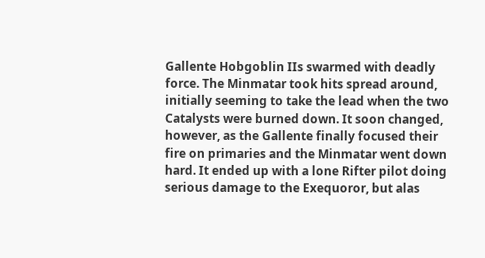Gallente Hobgoblin IIs swarmed with deadly force. The Minmatar took hits spread around, initially seeming to take the lead when the two Catalysts were burned down. It soon changed, however, as the Gallente finally focused their fire on primaries and the Minmatar went down hard. It ended up with a lone Rifter pilot doing serious damage to the Exequoror, but alas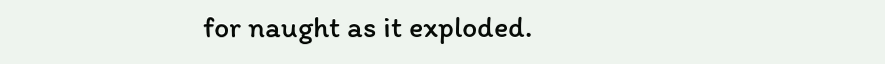for naught as it exploded.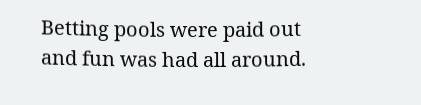Betting pools were paid out and fun was had all around.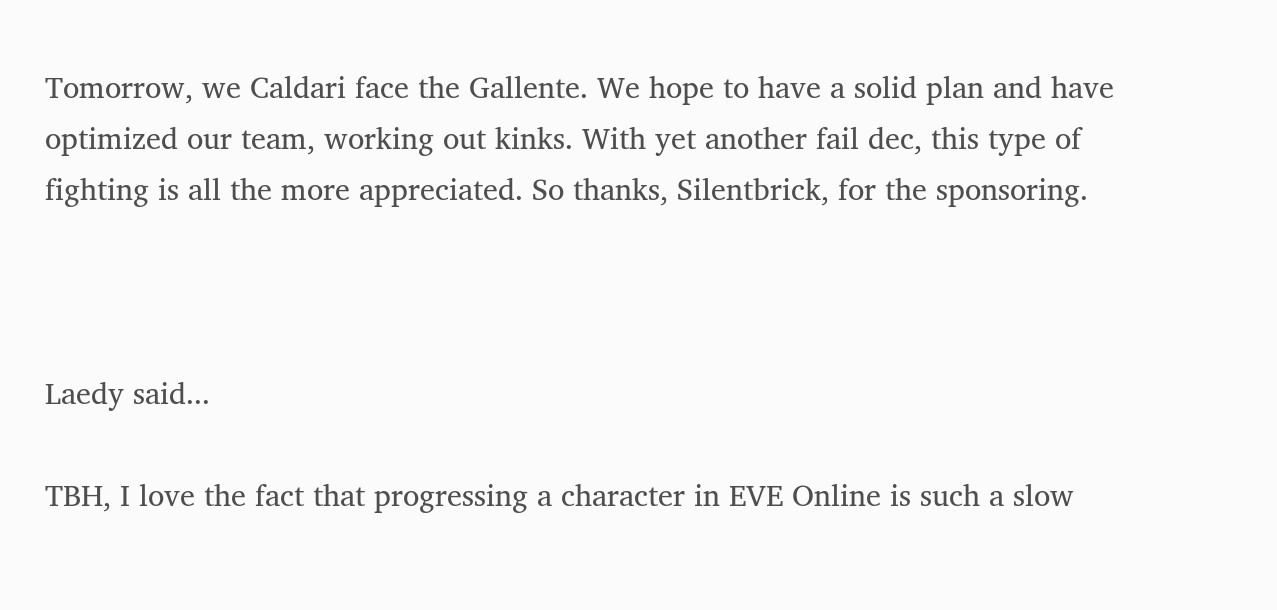Tomorrow, we Caldari face the Gallente. We hope to have a solid plan and have optimized our team, working out kinks. With yet another fail dec, this type of fighting is all the more appreciated. So thanks, Silentbrick, for the sponsoring.



Laedy said...

TBH, I love the fact that progressing a character in EVE Online is such a slow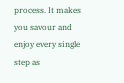process. It makes you savour and enjoy every single step as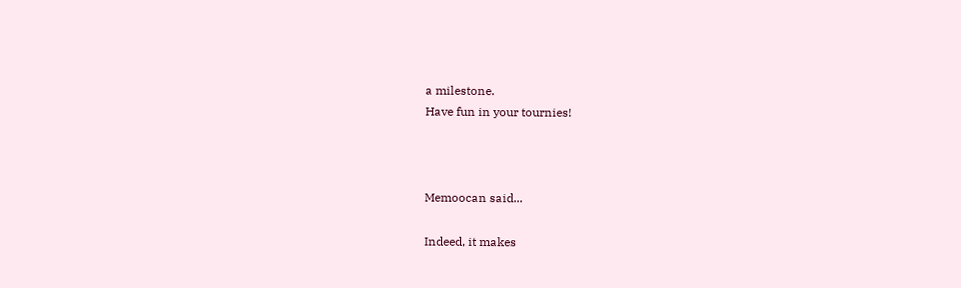a milestone.
Have fun in your tournies!



Memoocan said...

Indeed, it makes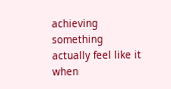achieving something actually feel like it when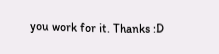you work for it. Thanks :D